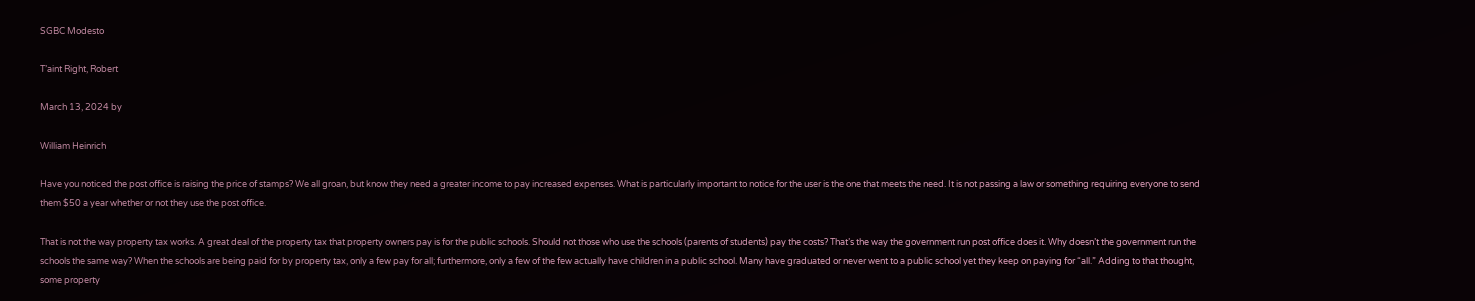SGBC Modesto

T’aint Right, Robert

March 13, 2024 by

William Heinrich

Have you noticed the post office is raising the price of stamps? We all groan, but know they need a greater income to pay increased expenses. What is particularly important to notice for the user is the one that meets the need. It is not passing a law or something requiring everyone to send them $50 a year whether or not they use the post office.

That is not the way property tax works. A great deal of the property tax that property owners pay is for the public schools. Should not those who use the schools (parents of students) pay the costs? That’s the way the government run post office does it. Why doesn’t the government run the schools the same way? When the schools are being paid for by property tax, only a few pay for all; furthermore, only a few of the few actually have children in a public school. Many have graduated or never went to a public school yet they keep on paying for “all.” Adding to that thought, some property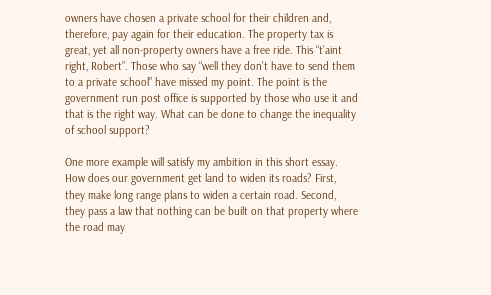owners have chosen a private school for their children and, therefore, pay again for their education. The property tax is great, yet all non-property owners have a free ride. This “t’aint right, Robert”. Those who say “well they don’t have to send them to a private school” have missed my point. The point is the government run post office is supported by those who use it and that is the right way. What can be done to change the inequality of school support?

One more example will satisfy my ambition in this short essay. How does our government get land to widen its roads? First, they make long range plans to widen a certain road. Second, they pass a law that nothing can be built on that property where the road may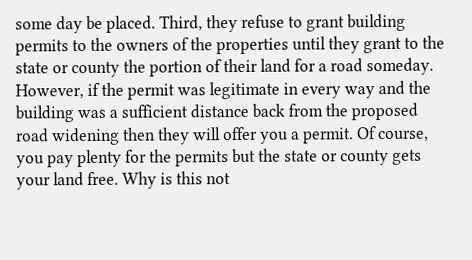some day be placed. Third, they refuse to grant building permits to the owners of the properties until they grant to the state or county the portion of their land for a road someday. However, if the permit was legitimate in every way and the building was a sufficient distance back from the proposed road widening then they will offer you a permit. Of course, you pay plenty for the permits but the state or county gets your land free. Why is this not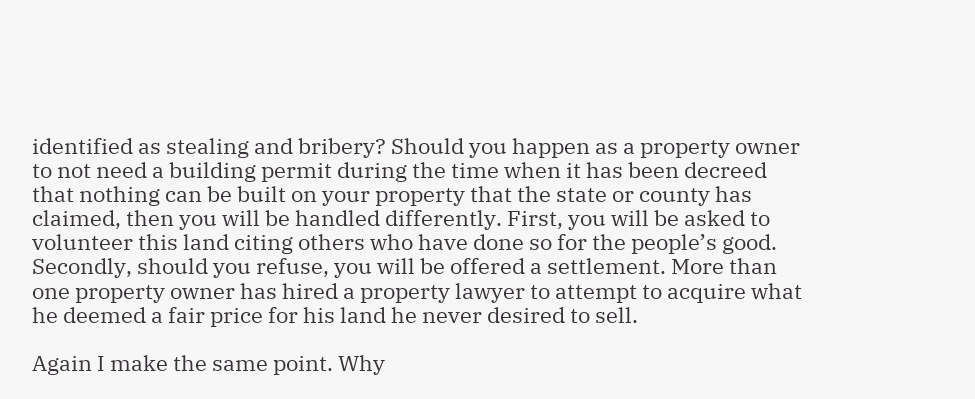identified as stealing and bribery? Should you happen as a property owner to not need a building permit during the time when it has been decreed that nothing can be built on your property that the state or county has claimed, then you will be handled differently. First, you will be asked to volunteer this land citing others who have done so for the people’s good. Secondly, should you refuse, you will be offered a settlement. More than one property owner has hired a property lawyer to attempt to acquire what he deemed a fair price for his land he never desired to sell.

Again I make the same point. Why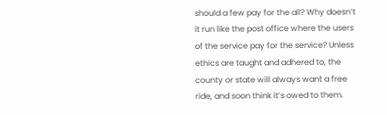should a few pay for the all? Why doesn’t it run like the post office where the users of the service pay for the service? Unless ethics are taught and adhered to, the county or state will always want a free ride, and soon think it’s owed to them.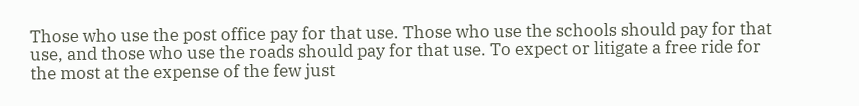Those who use the post office pay for that use. Those who use the schools should pay for that use, and those who use the roads should pay for that use. To expect or litigate a free ride for the most at the expense of the few just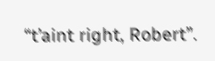“t’aint right, Robert”.